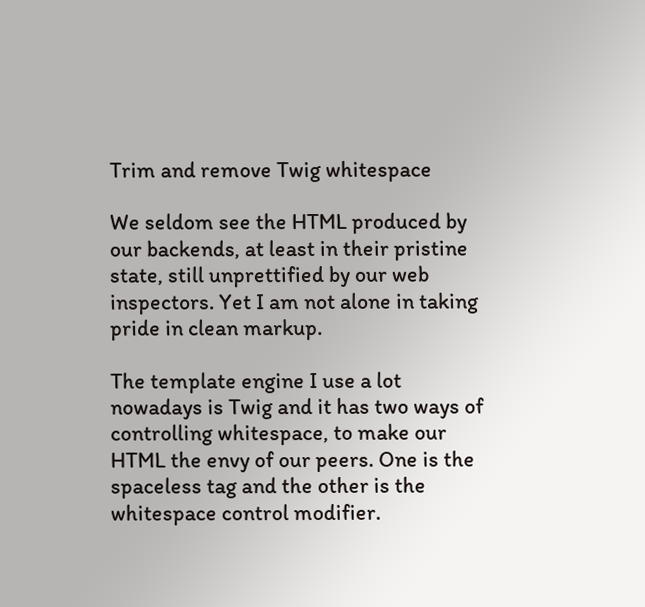Trim and remove Twig whitespace

We seldom see the HTML produced by our backends, at least in their pristine state, still unprettified by our web inspectors. Yet I am not alone in taking pride in clean markup.

The template engine I use a lot nowadays is Twig and it has two ways of controlling whitespace, to make our HTML the envy of our peers. One is the spaceless tag and the other is the whitespace control modifier.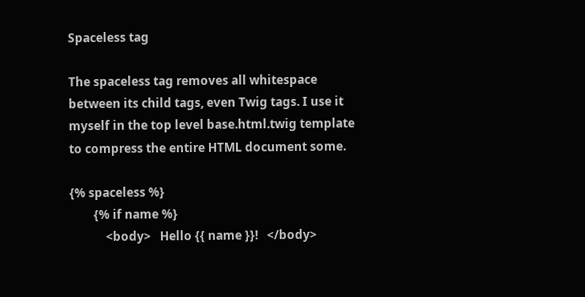Spaceless tag

The spaceless tag removes all whitespace between its child tags, even Twig tags. I use it myself in the top level base.html.twig template to compress the entire HTML document some.

{% spaceless %}
        {% if name %}
            <body>   Hello {{ name }}!   </body>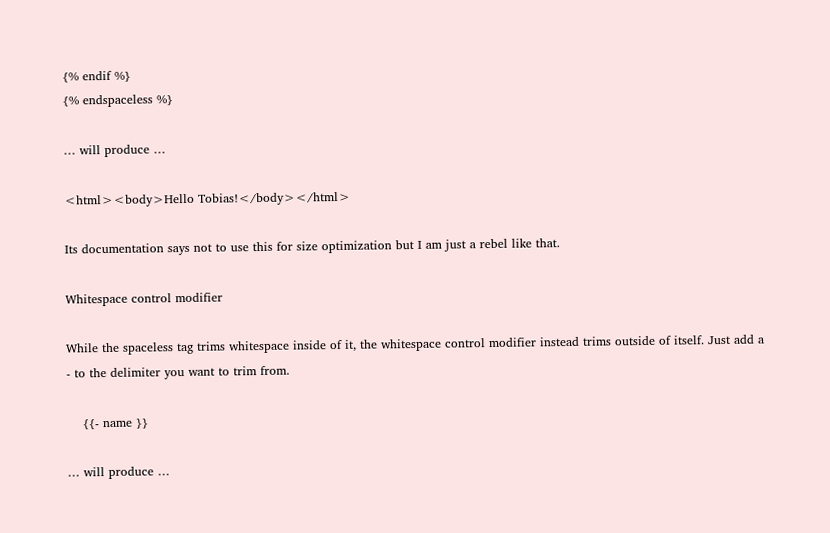{% endif %}
{% endspaceless %}

… will produce …

<html><body>Hello Tobias!</body></html>

Its documentation says not to use this for size optimization but I am just a rebel like that.

Whitespace control modifier

While the spaceless tag trims whitespace inside of it, the whitespace control modifier instead trims outside of itself. Just add a - to the delimiter you want to trim from.

    {{- name }}

… will produce …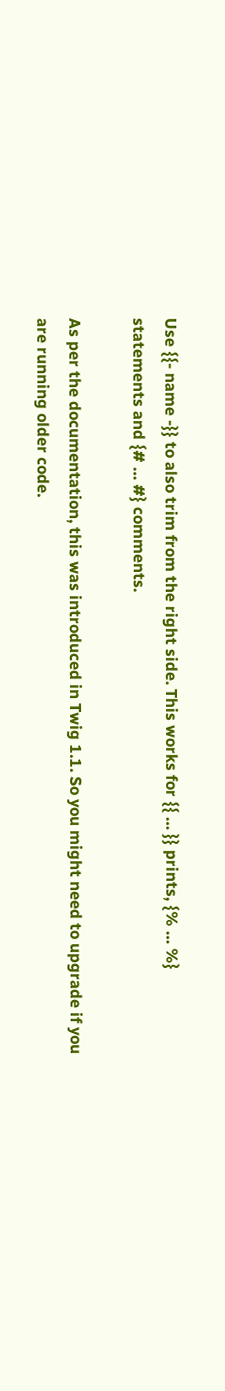Use {{- name -}} to also trim from the right side. This works for {{ … }} prints, {% … %} statements and {# … #} comments.

As per the documentation, this was introduced in Twig 1.1. So you might need to upgrade if you are running older code.